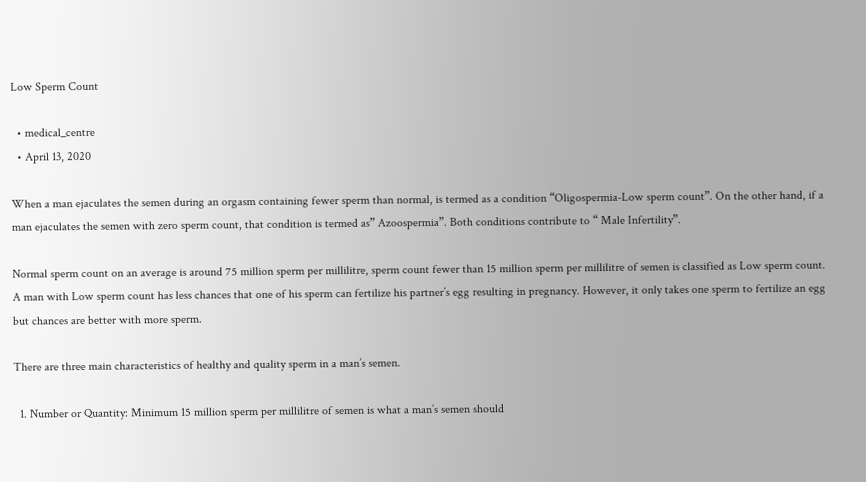Low Sperm Count

  • medical_centre
  • April 13, 2020

When a man ejaculates the semen during an orgasm containing fewer sperm than normal, is termed as a condition “Oligospermia-Low sperm count”. On the other hand, if a man ejaculates the semen with zero sperm count, that condition is termed as” Azoospermia”. Both conditions contribute to “ Male Infertility”.

Normal sperm count on an average is around 75 million sperm per millilitre, sperm count fewer than 15 million sperm per millilitre of semen is classified as Low sperm count.
A man with Low sperm count has less chances that one of his sperm can fertilize his partner’s egg resulting in pregnancy. However, it only takes one sperm to fertilize an egg but chances are better with more sperm.

There are three main characteristics of healthy and quality sperm in a man’s semen.

  1. Number or Quantity: Minimum 15 million sperm per millilitre of semen is what a man’s semen should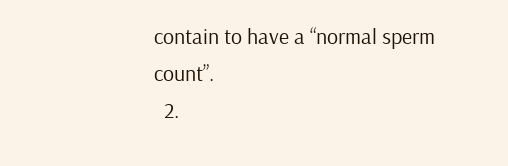contain to have a “normal sperm count”.
  2.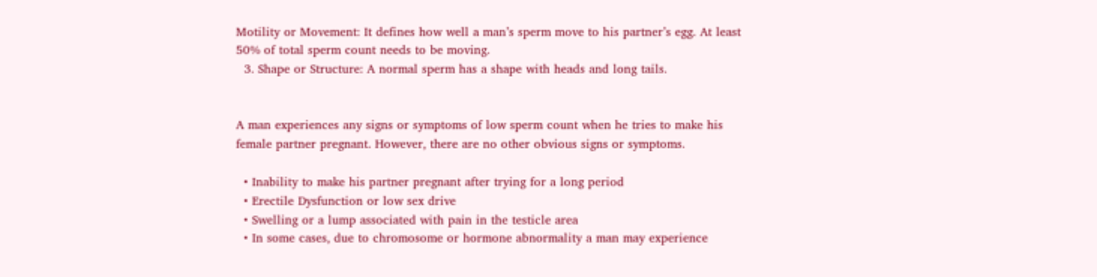Motility or Movement: It defines how well a man’s sperm move to his partner’s egg. At least 50% of total sperm count needs to be moving.
  3. Shape or Structure: A normal sperm has a shape with heads and long tails.


A man experiences any signs or symptoms of low sperm count when he tries to make his female partner pregnant. However, there are no other obvious signs or symptoms.

  • Inability to make his partner pregnant after trying for a long period
  • Erectile Dysfunction or low sex drive
  • Swelling or a lump associated with pain in the testicle area
  • In some cases, due to chromosome or hormone abnormality a man may experience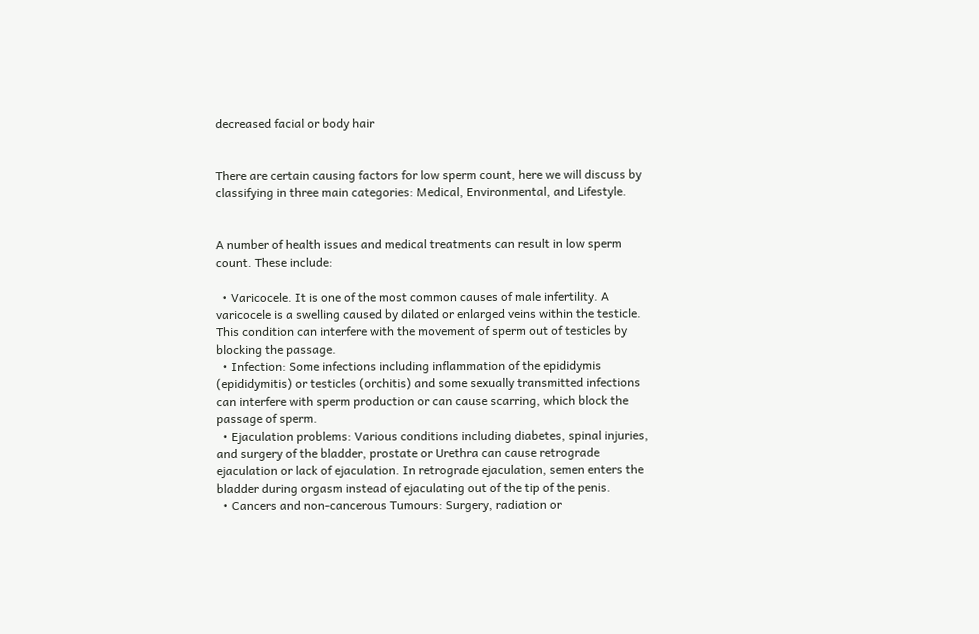decreased facial or body hair


There are certain causing factors for low sperm count, here we will discuss by classifying in three main categories: Medical, Environmental, and Lifestyle.


A number of health issues and medical treatments can result in low sperm count. These include:

  • Varicocele. It is one of the most common causes of male infertility. A varicocele is a swelling caused by dilated or enlarged veins within the testicle. This condition can interfere with the movement of sperm out of testicles by blocking the passage.
  • Infection: Some infections including inflammation of the epididymis (epididymitis) or testicles (orchitis) and some sexually transmitted infections can interfere with sperm production or can cause scarring, which block the passage of sperm.
  • Ejaculation problems: Various conditions including diabetes, spinal injuries, and surgery of the bladder, prostate or Urethra can cause retrograde ejaculation or lack of ejaculation. In retrograde ejaculation, semen enters the bladder during orgasm instead of ejaculating out of the tip of the penis.
  • Cancers and non-cancerous Tumours: Surgery, radiation or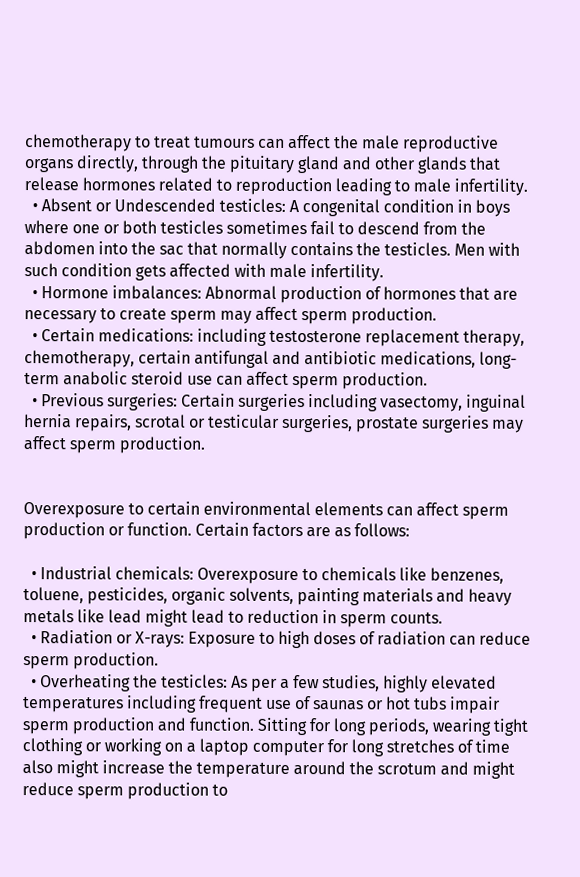chemotherapy to treat tumours can affect the male reproductive organs directly, through the pituitary gland and other glands that release hormones related to reproduction leading to male infertility.
  • Absent or Undescended testicles: A congenital condition in boys where one or both testicles sometimes fail to descend from the abdomen into the sac that normally contains the testicles. Men with such condition gets affected with male infertility.
  • Hormone imbalances: Abnormal production of hormones that are necessary to create sperm may affect sperm production.
  • Certain medications: including testosterone replacement therapy, chemotherapy, certain antifungal and antibiotic medications, long-term anabolic steroid use can affect sperm production.
  • Previous surgeries: Certain surgeries including vasectomy, inguinal hernia repairs, scrotal or testicular surgeries, prostate surgeries may affect sperm production.


Overexposure to certain environmental elements can affect sperm production or function. Certain factors are as follows:

  • Industrial chemicals: Overexposure to chemicals like benzenes, toluene, pesticides, organic solvents, painting materials and heavy metals like lead might lead to reduction in sperm counts.
  • Radiation or X-rays: Exposure to high doses of radiation can reduce sperm production.
  • Overheating the testicles: As per a few studies, highly elevated temperatures including frequent use of saunas or hot tubs impair sperm production and function. Sitting for long periods, wearing tight clothing or working on a laptop computer for long stretches of time also might increase the temperature around the scrotum and might reduce sperm production to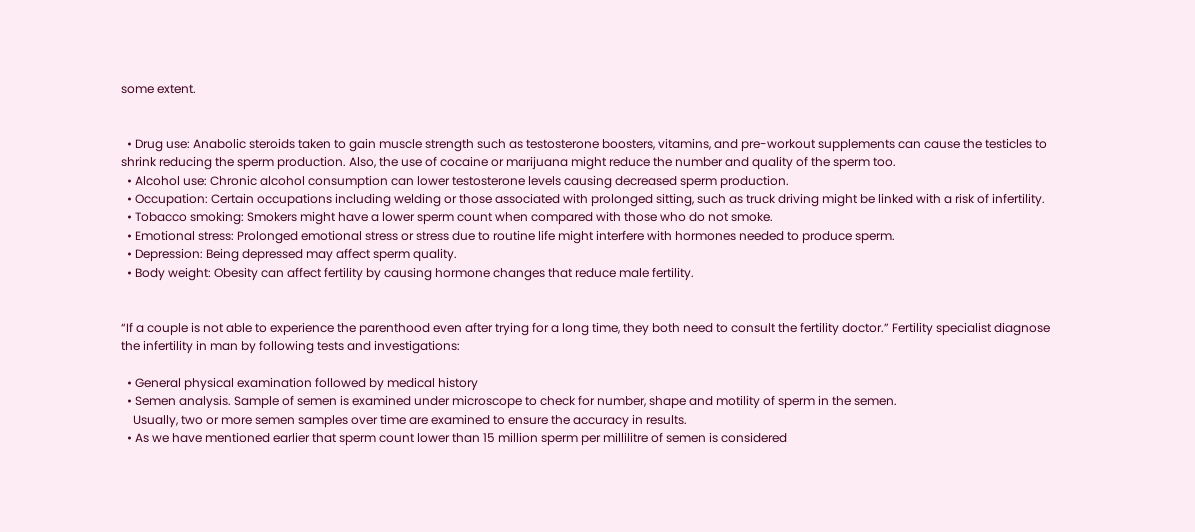some extent.


  • Drug use: Anabolic steroids taken to gain muscle strength such as testosterone boosters, vitamins, and pre-workout supplements can cause the testicles to shrink reducing the sperm production. Also, the use of cocaine or marijuana might reduce the number and quality of the sperm too.
  • Alcohol use: Chronic alcohol consumption can lower testosterone levels causing decreased sperm production.
  • Occupation: Certain occupations including welding or those associated with prolonged sitting, such as truck driving might be linked with a risk of infertility.
  • Tobacco smoking: Smokers might have a lower sperm count when compared with those who do not smoke.
  • Emotional stress: Prolonged emotional stress or stress due to routine life might interfere with hormones needed to produce sperm.
  • Depression: Being depressed may affect sperm quality.
  • Body weight: Obesity can affect fertility by causing hormone changes that reduce male fertility.


“If a couple is not able to experience the parenthood even after trying for a long time, they both need to consult the fertility doctor.” Fertility specialist diagnose the infertility in man by following tests and investigations:

  • General physical examination followed by medical history
  • Semen analysis. Sample of semen is examined under microscope to check for number, shape and motility of sperm in the semen.
    Usually, two or more semen samples over time are examined to ensure the accuracy in results.
  • As we have mentioned earlier that sperm count lower than 15 million sperm per millilitre of semen is considered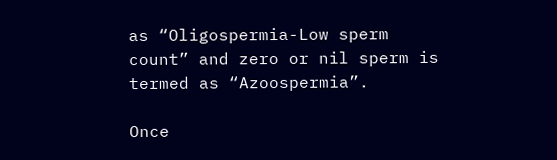as “Oligospermia-Low sperm count” and zero or nil sperm is termed as “Azoospermia”.

Once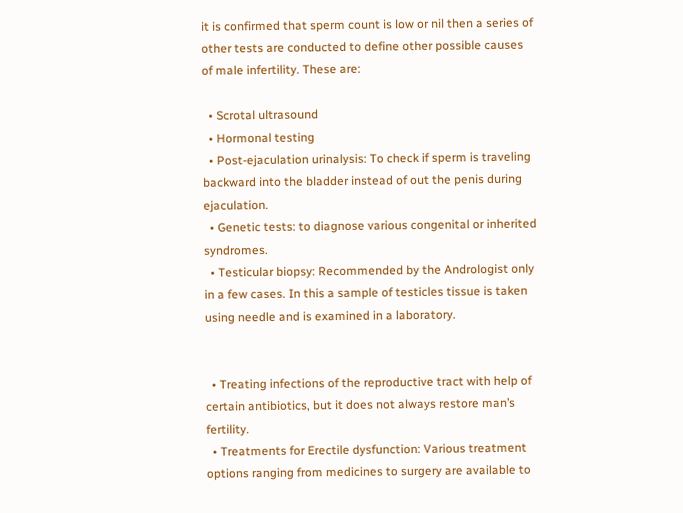it is confirmed that sperm count is low or nil then a series of other tests are conducted to define other possible causes of male infertility. These are:

  • Scrotal ultrasound
  • Hormonal testing
  • Post-ejaculation urinalysis: To check if sperm is traveling backward into the bladder instead of out the penis during ejaculation.
  • Genetic tests: to diagnose various congenital or inherited syndromes.
  • Testicular biopsy: Recommended by the Andrologist only in a few cases. In this a sample of testicles tissue is taken using needle and is examined in a laboratory.


  • Treating infections of the reproductive tract with help of certain antibiotics, but it does not always restore man’s fertility.
  • Treatments for Erectile dysfunction: Various treatment options ranging from medicines to surgery are available to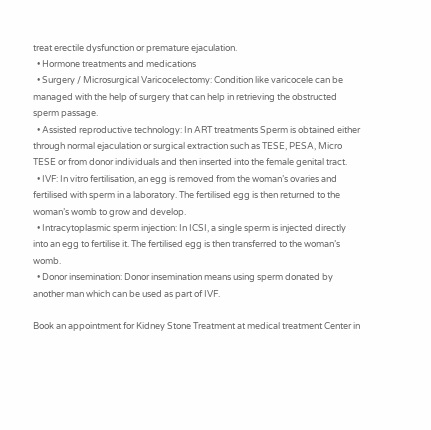treat erectile dysfunction or premature ejaculation.
  • Hormone treatments and medications
  • Surgery / Microsurgical Varicocelectomy: Condition like varicocele can be managed with the help of surgery that can help in retrieving the obstructed sperm passage.
  • Assisted reproductive technology: In ART treatments Sperm is obtained either through normal ejaculation or surgical extraction such as TESE, PESA, Micro TESE or from donor individuals and then inserted into the female genital tract.
  • IVF: In vitro fertilisation, an egg is removed from the woman’s ovaries and fertilised with sperm in a laboratory. The fertilised egg is then returned to the woman’s womb to grow and develop.
  • Intracytoplasmic sperm injection: In ICSI, a single sperm is injected directly into an egg to fertilise it. The fertilised egg is then transferred to the woman’s womb.
  • Donor insemination: Donor insemination means using sperm donated by another man which can be used as part of IVF.

Book an appointment for Kidney Stone Treatment at medical treatment Center in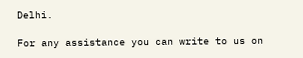Delhi.

For any assistance you can write to us on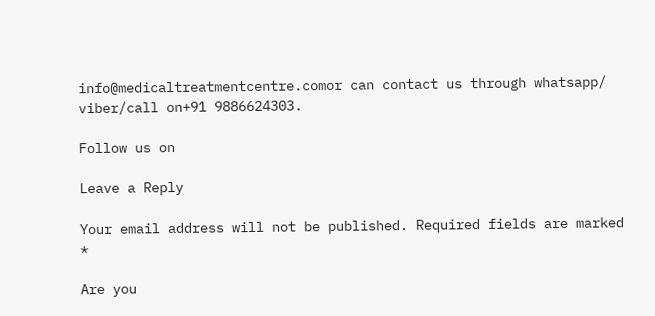info@medicaltreatmentcentre.comor can contact us through whatsapp/ viber/call on+91 9886624303.

Follow us on

Leave a Reply

Your email address will not be published. Required fields are marked *

Are you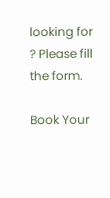looking for ? Please fill the form.

Book Your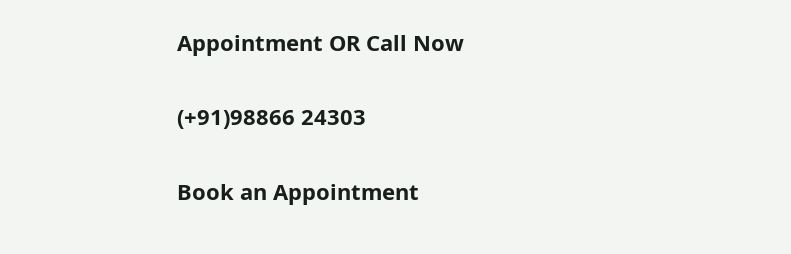Appointment OR Call Now

(+91)98866 24303

Book an Appointment